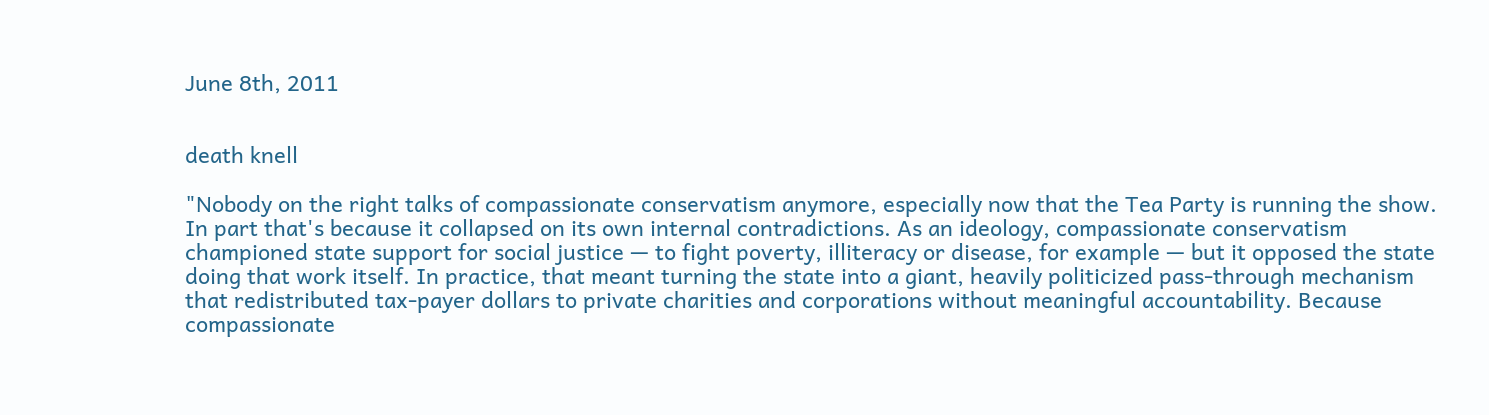June 8th, 2011


death knell

"Nobody on the right talks of compassionate conservatism anymore, especially now that the Tea Party is running the show. In part that's because it collapsed on its own internal contradictions. As an ideology, compassionate conservatism championed state support for social justice — to fight poverty, illiteracy or disease, for example — but it opposed the state doing that work itself. In practice, that meant turning the state into a giant, heavily politicized pass-through mechanism that redistributed tax-payer dollars to private charities and corporations without meaningful accountability. Because compassionate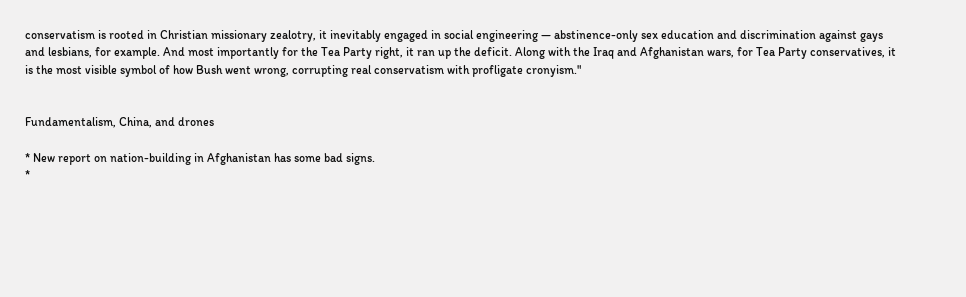conservatism is rooted in Christian missionary zealotry, it inevitably engaged in social engineering — abstinence-only sex education and discrimination against gays and lesbians, for example. And most importantly for the Tea Party right, it ran up the deficit. Along with the Iraq and Afghanistan wars, for Tea Party conservatives, it is the most visible symbol of how Bush went wrong, corrupting real conservatism with profligate cronyism."


Fundamentalism, China, and drones

* New report on nation-building in Afghanistan has some bad signs.
*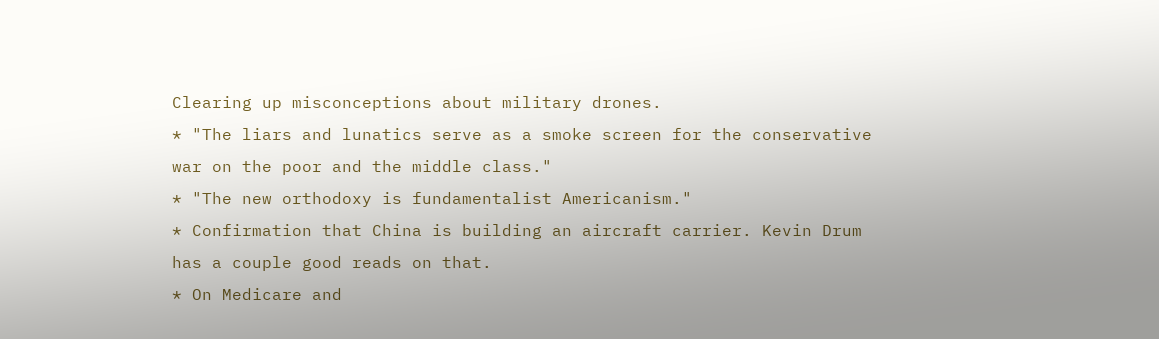Clearing up misconceptions about military drones.
* "The liars and lunatics serve as a smoke screen for the conservative war on the poor and the middle class."
* "The new orthodoxy is fundamentalist Americanism."
* Confirmation that China is building an aircraft carrier. Kevin Drum has a couple good reads on that.
* On Medicare and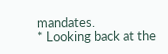mandates.
* Looking back at the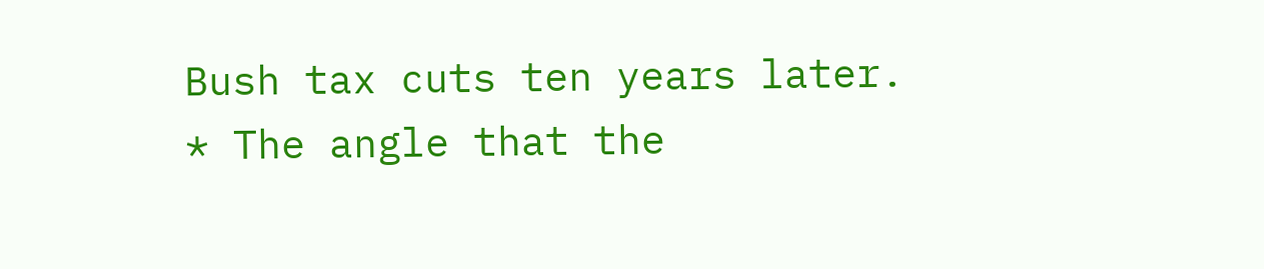Bush tax cuts ten years later.
* The angle that the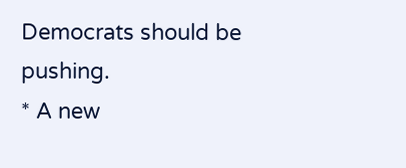Democrats should be pushing.
* A new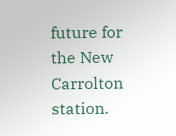future for the New Carrolton station.